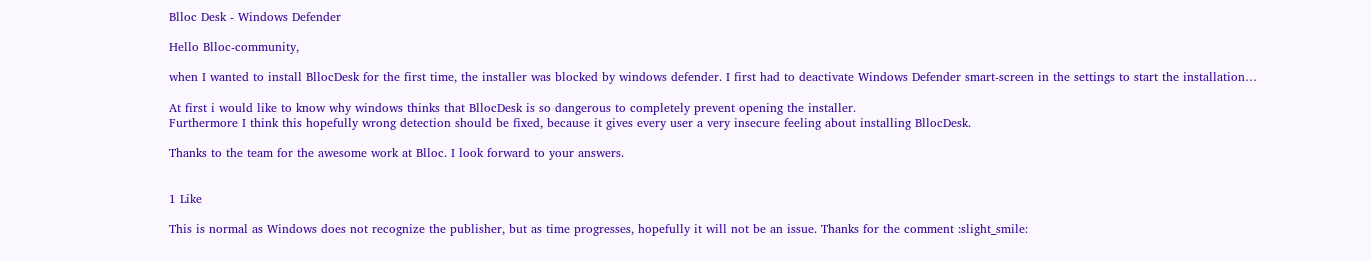Blloc Desk - Windows Defender

Hello Blloc-community,

when I wanted to install BllocDesk for the first time, the installer was blocked by windows defender. I first had to deactivate Windows Defender smart-screen in the settings to start the installation…

At first i would like to know why windows thinks that BllocDesk is so dangerous to completely prevent opening the installer.
Furthermore I think this hopefully wrong detection should be fixed, because it gives every user a very insecure feeling about installing BllocDesk.

Thanks to the team for the awesome work at Blloc. I look forward to your answers.


1 Like

This is normal as Windows does not recognize the publisher, but as time progresses, hopefully it will not be an issue. Thanks for the comment :slight_smile: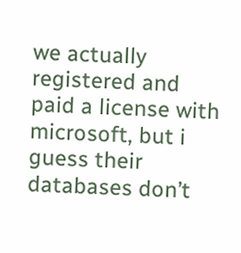we actually registered and paid a license with microsoft, but i guess their databases don’t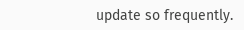update so frequently.